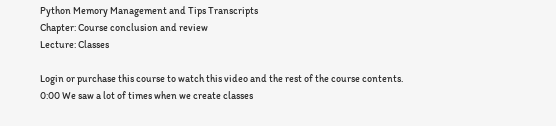Python Memory Management and Tips Transcripts
Chapter: Course conclusion and review
Lecture: Classes

Login or purchase this course to watch this video and the rest of the course contents.
0:00 We saw a lot of times when we create classes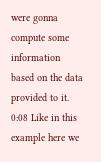were gonna compute some information based on the data provided to it.
0:08 Like in this example here we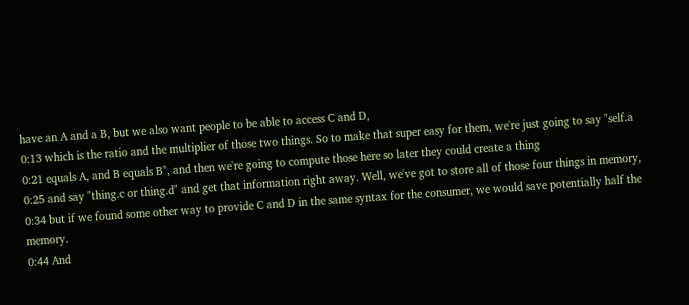have an A and a B, but we also want people to be able to access C and D,
0:13 which is the ratio and the multiplier of those two things. So to make that super easy for them, we're just going to say "self.a
0:21 equals A, and B equals B", and then we're going to compute those here so later they could create a thing
0:25 and say "thing.c or thing.d" and get that information right away. Well, we've got to store all of those four things in memory,
0:34 but if we found some other way to provide C and D in the same syntax for the consumer, we would save potentially half the memory.
0:44 And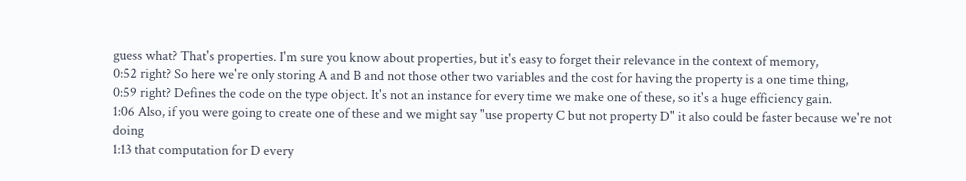guess what? That's properties. I'm sure you know about properties, but it's easy to forget their relevance in the context of memory,
0:52 right? So here we're only storing A and B and not those other two variables and the cost for having the property is a one time thing,
0:59 right? Defines the code on the type object. It's not an instance for every time we make one of these, so it's a huge efficiency gain.
1:06 Also, if you were going to create one of these and we might say "use property C but not property D" it also could be faster because we're not doing
1:13 that computation for D every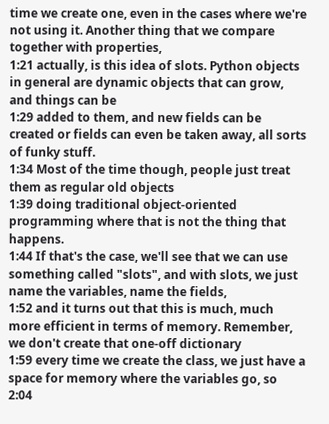time we create one, even in the cases where we're not using it. Another thing that we compare together with properties,
1:21 actually, is this idea of slots. Python objects in general are dynamic objects that can grow, and things can be
1:29 added to them, and new fields can be created or fields can even be taken away, all sorts of funky stuff.
1:34 Most of the time though, people just treat them as regular old objects
1:39 doing traditional object-oriented programming where that is not the thing that happens.
1:44 If that's the case, we'll see that we can use something called "slots", and with slots, we just name the variables, name the fields,
1:52 and it turns out that this is much, much more efficient in terms of memory. Remember, we don't create that one-off dictionary
1:59 every time we create the class, we just have a space for memory where the variables go, so
2:04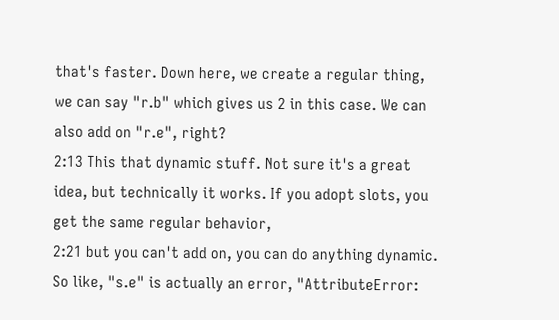that's faster. Down here, we create a regular thing, we can say "r.b" which gives us 2 in this case. We can also add on "r.e", right?
2:13 This that dynamic stuff. Not sure it's a great idea, but technically it works. If you adopt slots, you get the same regular behavior,
2:21 but you can't add on, you can do anything dynamic. So like, "s.e" is actually an error, "AttributeError: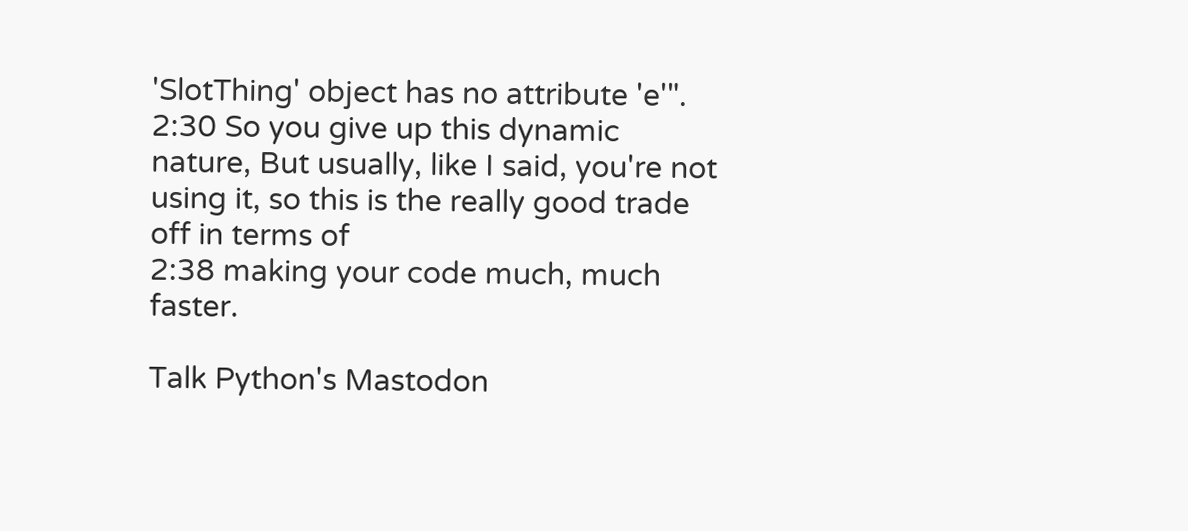'SlotThing' object has no attribute 'e'".
2:30 So you give up this dynamic nature, But usually, like I said, you're not using it, so this is the really good trade off in terms of
2:38 making your code much, much faster.

Talk Python's Mastodon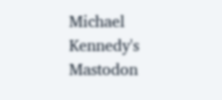Michael Kennedy's Mastodon